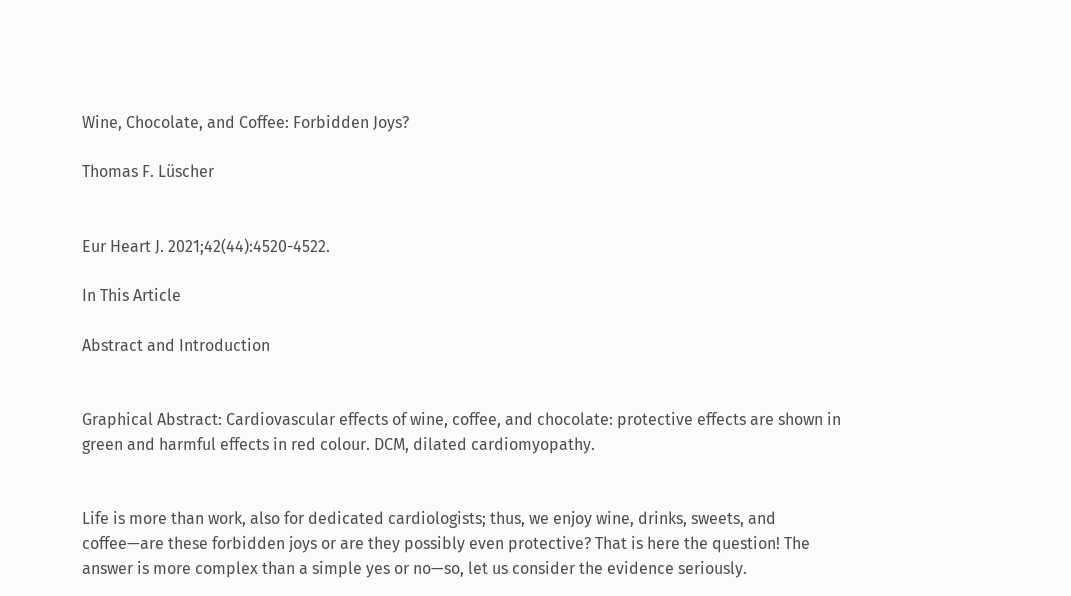Wine, Chocolate, and Coffee: Forbidden Joys?

Thomas F. Lüscher


Eur Heart J. 2021;42(44):4520-4522.

In This Article

Abstract and Introduction


Graphical Abstract: Cardiovascular effects of wine, coffee, and chocolate: protective effects are shown in green and harmful effects in red colour. DCM, dilated cardiomyopathy.


Life is more than work, also for dedicated cardiologists; thus, we enjoy wine, drinks, sweets, and coffee—are these forbidden joys or are they possibly even protective? That is here the question! The answer is more complex than a simple yes or no—so, let us consider the evidence seriously.